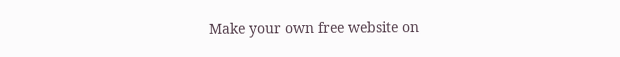Make your own free website on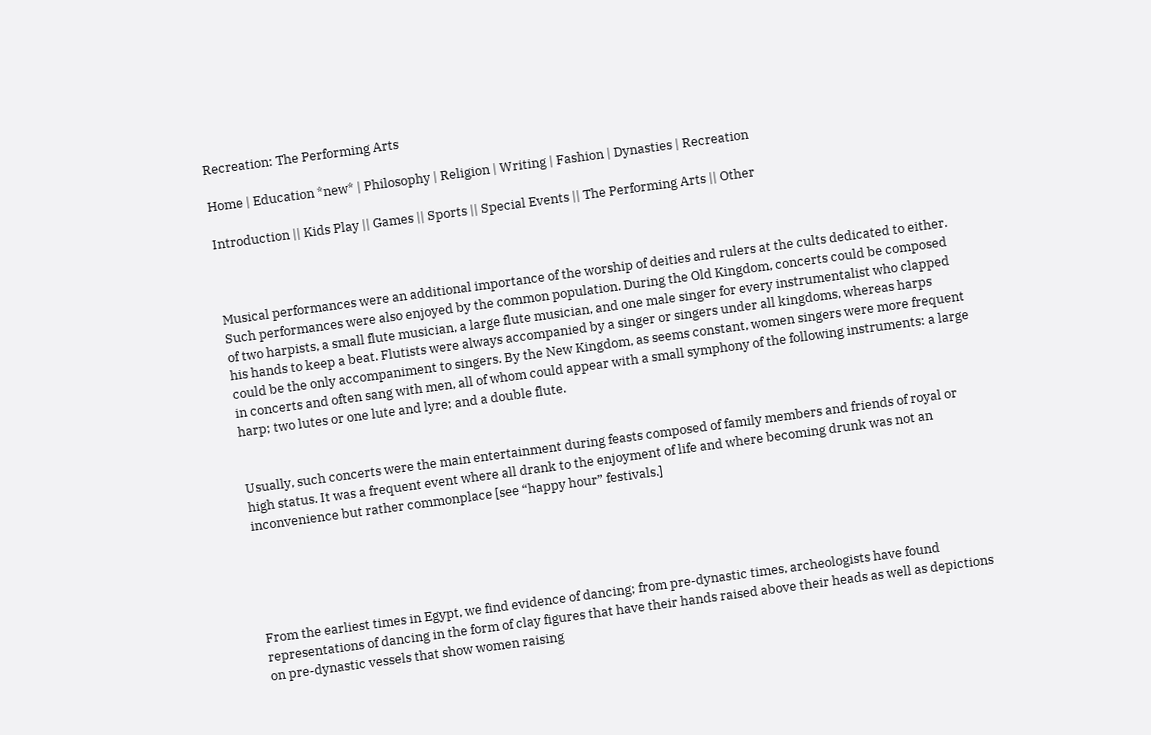Recreation: The Performing Arts

Home | Education *new* | Philosophy | Religion | Writing | Fashion | Dynasties | Recreation

Introduction || Kids Play || Games || Sports || Special Events || The Performing Arts || Other



Musical performances were an additional importance of the worship of deities and rulers at the cults dedicated to either. Such performances were also enjoyed by the common population. During the Old Kingdom, concerts could be composed of two harpists, a small flute musician, a large flute musician, and one male singer for every instrumentalist who clapped his hands to keep a beat. Flutists were always accompanied by a singer or singers under all kingdoms, whereas harps could be the only accompaniment to singers. By the New Kingdom, as seems constant, women singers were more frequent in concerts and often sang with men, all of whom could appear with a small symphony of the following instruments: a large harp; two lutes or one lute and lyre; and a double flute.


Usually, such concerts were the main entertainment during feasts composed of family members and friends of royal or high status. It was a frequent event where all drank to the enjoyment of life and where becoming drunk was not an inconvenience but rather commonplace [see “happy hour” festivals.]





From the earliest times in Egypt, we find evidence of dancing; from pre-dynastic times, archeologists have found representations of dancing in the form of clay figures that have their hands raised above their heads as well as depictions on pre-dynastic vessels that show women raising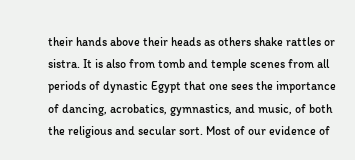their hands above their heads as others shake rattles or sistra. It is also from tomb and temple scenes from all periods of dynastic Egypt that one sees the importance of dancing, acrobatics, gymnastics, and music, of both the religious and secular sort. Most of our evidence of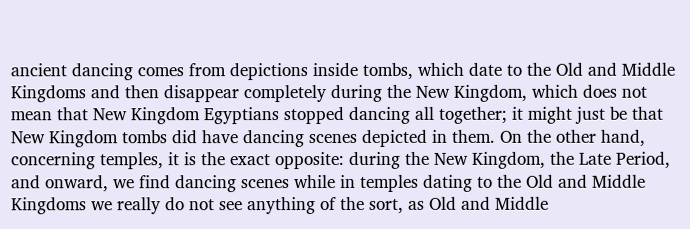ancient dancing comes from depictions inside tombs, which date to the Old and Middle Kingdoms and then disappear completely during the New Kingdom, which does not mean that New Kingdom Egyptians stopped dancing all together; it might just be that New Kingdom tombs did have dancing scenes depicted in them. On the other hand, concerning temples, it is the exact opposite: during the New Kingdom, the Late Period, and onward, we find dancing scenes while in temples dating to the Old and Middle Kingdoms we really do not see anything of the sort, as Old and Middle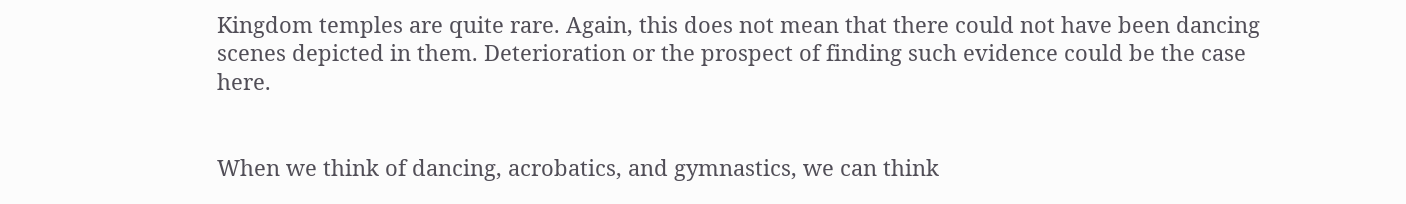Kingdom temples are quite rare. Again, this does not mean that there could not have been dancing scenes depicted in them. Deterioration or the prospect of finding such evidence could be the case here.


When we think of dancing, acrobatics, and gymnastics, we can think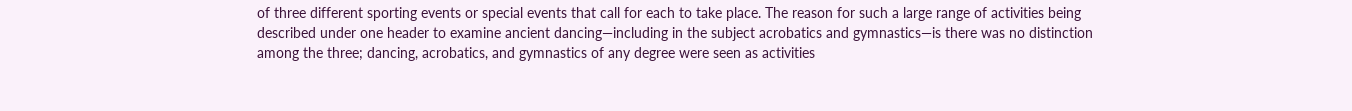of three different sporting events or special events that call for each to take place. The reason for such a large range of activities being described under one header to examine ancient dancing—including in the subject acrobatics and gymnastics—is there was no distinction among the three; dancing, acrobatics, and gymnastics of any degree were seen as activities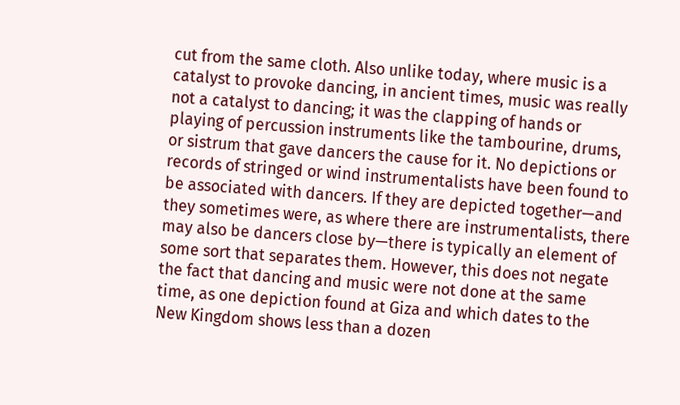cut from the same cloth. Also unlike today, where music is a catalyst to provoke dancing, in ancient times, music was really not a catalyst to dancing; it was the clapping of hands or playing of percussion instruments like the tambourine, drums, or sistrum that gave dancers the cause for it. No depictions or records of stringed or wind instrumentalists have been found to be associated with dancers. If they are depicted together—and they sometimes were, as where there are instrumentalists, there may also be dancers close by—there is typically an element of some sort that separates them. However, this does not negate the fact that dancing and music were not done at the same time, as one depiction found at Giza and which dates to the New Kingdom shows less than a dozen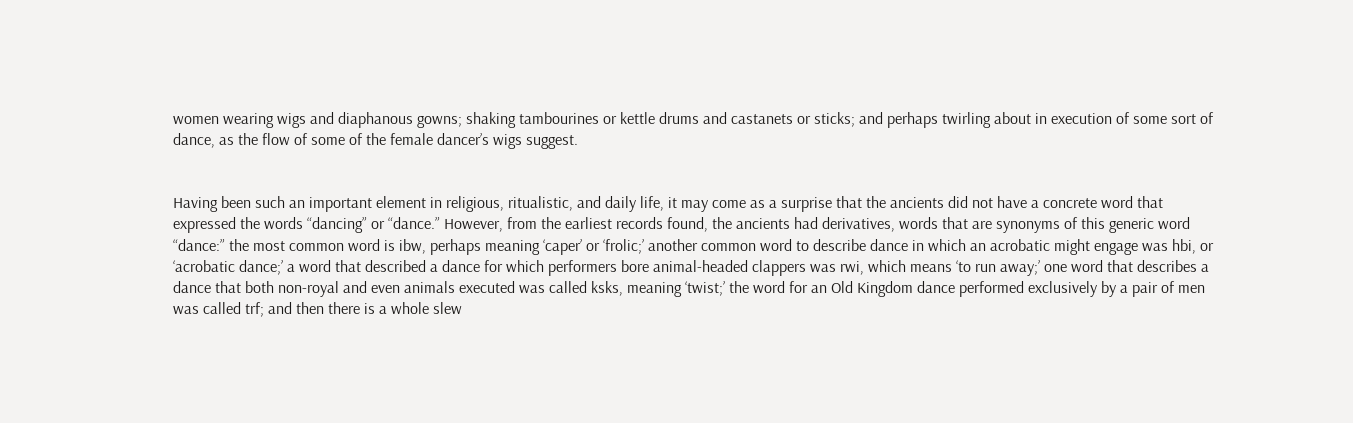women wearing wigs and diaphanous gowns; shaking tambourines or kettle drums and castanets or sticks; and perhaps twirling about in execution of some sort of dance, as the flow of some of the female dancer’s wigs suggest.


Having been such an important element in religious, ritualistic, and daily life, it may come as a surprise that the ancients did not have a concrete word that expressed the words “dancing” or “dance.” However, from the earliest records found, the ancients had derivatives, words that are synonyms of this generic word “dance:” the most common word is ibw, perhaps meaning ‘caper’ or ‘frolic;’ another common word to describe dance in which an acrobatic might engage was hbi, or ‘acrobatic dance;’ a word that described a dance for which performers bore animal-headed clappers was rwi, which means ‘to run away;’ one word that describes a dance that both non-royal and even animals executed was called ksks, meaning ‘twist;’ the word for an Old Kingdom dance performed exclusively by a pair of men was called trf; and then there is a whole slew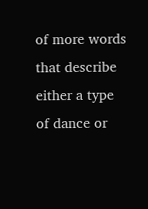of more words that describe either a type of dance or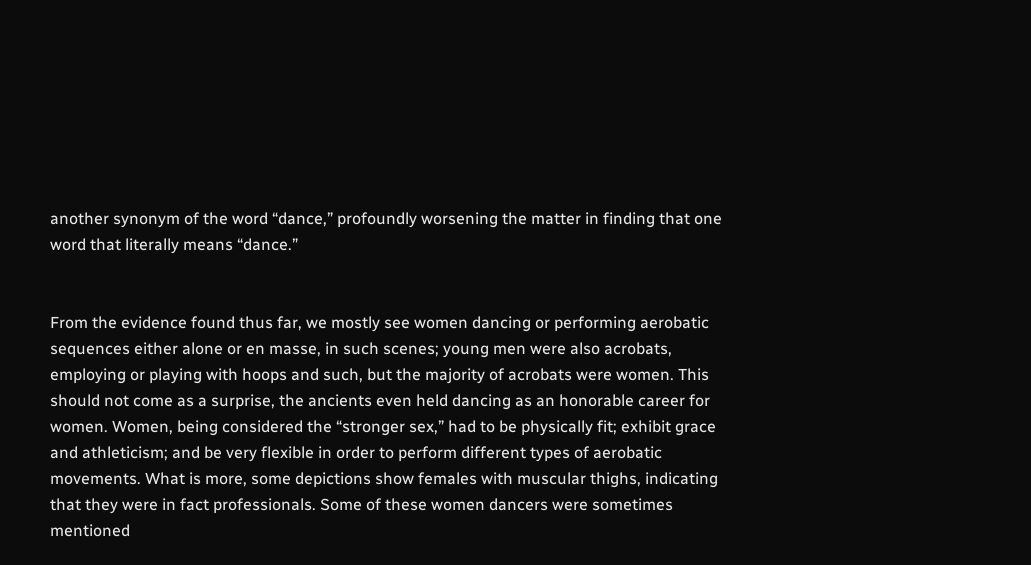another synonym of the word “dance,” profoundly worsening the matter in finding that one word that literally means “dance.”


From the evidence found thus far, we mostly see women dancing or performing aerobatic sequences either alone or en masse, in such scenes; young men were also acrobats, employing or playing with hoops and such, but the majority of acrobats were women. This should not come as a surprise, the ancients even held dancing as an honorable career for women. Women, being considered the “stronger sex,” had to be physically fit; exhibit grace and athleticism; and be very flexible in order to perform different types of aerobatic movements. What is more, some depictions show females with muscular thighs, indicating that they were in fact professionals. Some of these women dancers were sometimes mentioned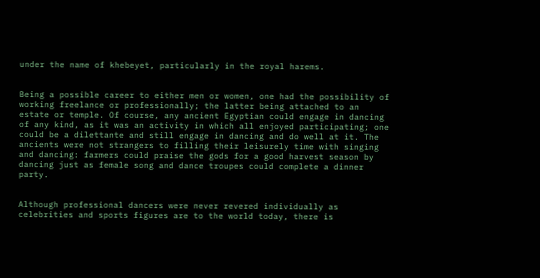under the name of khebeyet, particularly in the royal harems.


Being a possible career to either men or women, one had the possibility of working freelance or professionally; the latter being attached to an estate or temple. Of course, any ancient Egyptian could engage in dancing of any kind, as it was an activity in which all enjoyed participating; one could be a dilettante and still engage in dancing and do well at it. The ancients were not strangers to filling their leisurely time with singing and dancing: farmers could praise the gods for a good harvest season by dancing just as female song and dance troupes could complete a dinner party.


Although professional dancers were never revered individually as celebrities and sports figures are to the world today, there is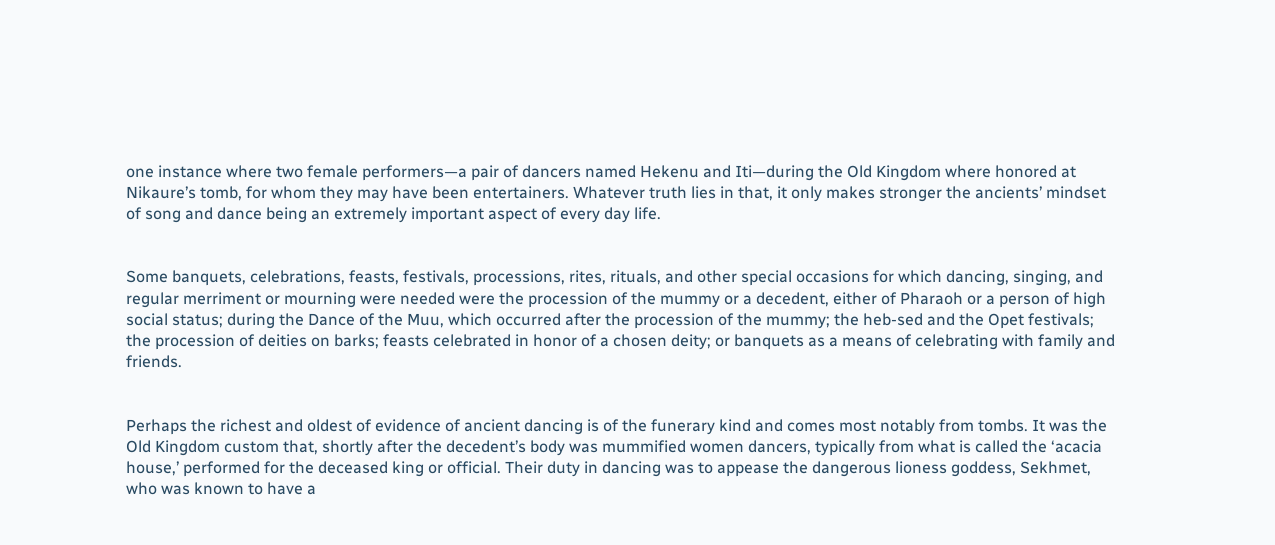one instance where two female performers—a pair of dancers named Hekenu and Iti—during the Old Kingdom where honored at Nikaure’s tomb, for whom they may have been entertainers. Whatever truth lies in that, it only makes stronger the ancients’ mindset of song and dance being an extremely important aspect of every day life.


Some banquets, celebrations, feasts, festivals, processions, rites, rituals, and other special occasions for which dancing, singing, and regular merriment or mourning were needed were the procession of the mummy or a decedent, either of Pharaoh or a person of high social status; during the Dance of the Muu, which occurred after the procession of the mummy; the heb-sed and the Opet festivals; the procession of deities on barks; feasts celebrated in honor of a chosen deity; or banquets as a means of celebrating with family and friends.


Perhaps the richest and oldest of evidence of ancient dancing is of the funerary kind and comes most notably from tombs. It was the Old Kingdom custom that, shortly after the decedent’s body was mummified women dancers, typically from what is called the ‘acacia house,’ performed for the deceased king or official. Their duty in dancing was to appease the dangerous lioness goddess, Sekhmet, who was known to have a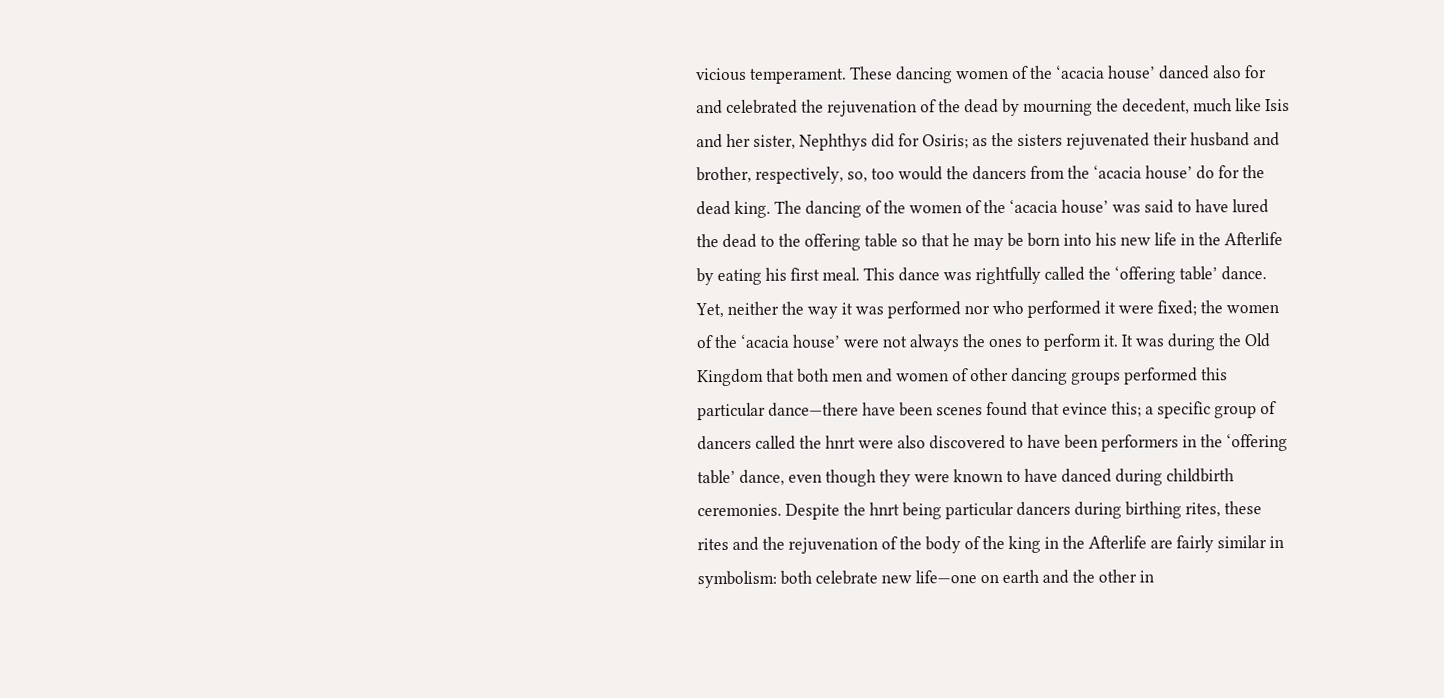vicious temperament. These dancing women of the ‘acacia house’ danced also for and celebrated the rejuvenation of the dead by mourning the decedent, much like Isis and her sister, Nephthys did for Osiris; as the sisters rejuvenated their husband and brother, respectively, so, too would the dancers from the ‘acacia house’ do for the dead king. The dancing of the women of the ‘acacia house’ was said to have lured the dead to the offering table so that he may be born into his new life in the Afterlife by eating his first meal. This dance was rightfully called the ‘offering table’ dance. Yet, neither the way it was performed nor who performed it were fixed; the women of the ‘acacia house’ were not always the ones to perform it. It was during the Old Kingdom that both men and women of other dancing groups performed this particular dance—there have been scenes found that evince this; a specific group of dancers called the hnrt were also discovered to have been performers in the ‘offering table’ dance, even though they were known to have danced during childbirth ceremonies. Despite the hnrt being particular dancers during birthing rites, these rites and the rejuvenation of the body of the king in the Afterlife are fairly similar in symbolism: both celebrate new life—one on earth and the other in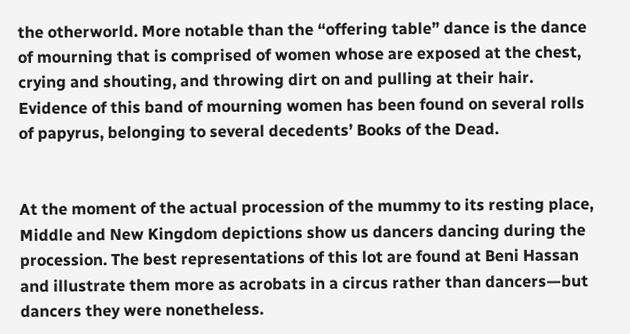the otherworld. More notable than the “offering table” dance is the dance of mourning that is comprised of women whose are exposed at the chest, crying and shouting, and throwing dirt on and pulling at their hair. Evidence of this band of mourning women has been found on several rolls of papyrus, belonging to several decedents’ Books of the Dead.


At the moment of the actual procession of the mummy to its resting place, Middle and New Kingdom depictions show us dancers dancing during the procession. The best representations of this lot are found at Beni Hassan and illustrate them more as acrobats in a circus rather than dancers—but dancers they were nonetheless.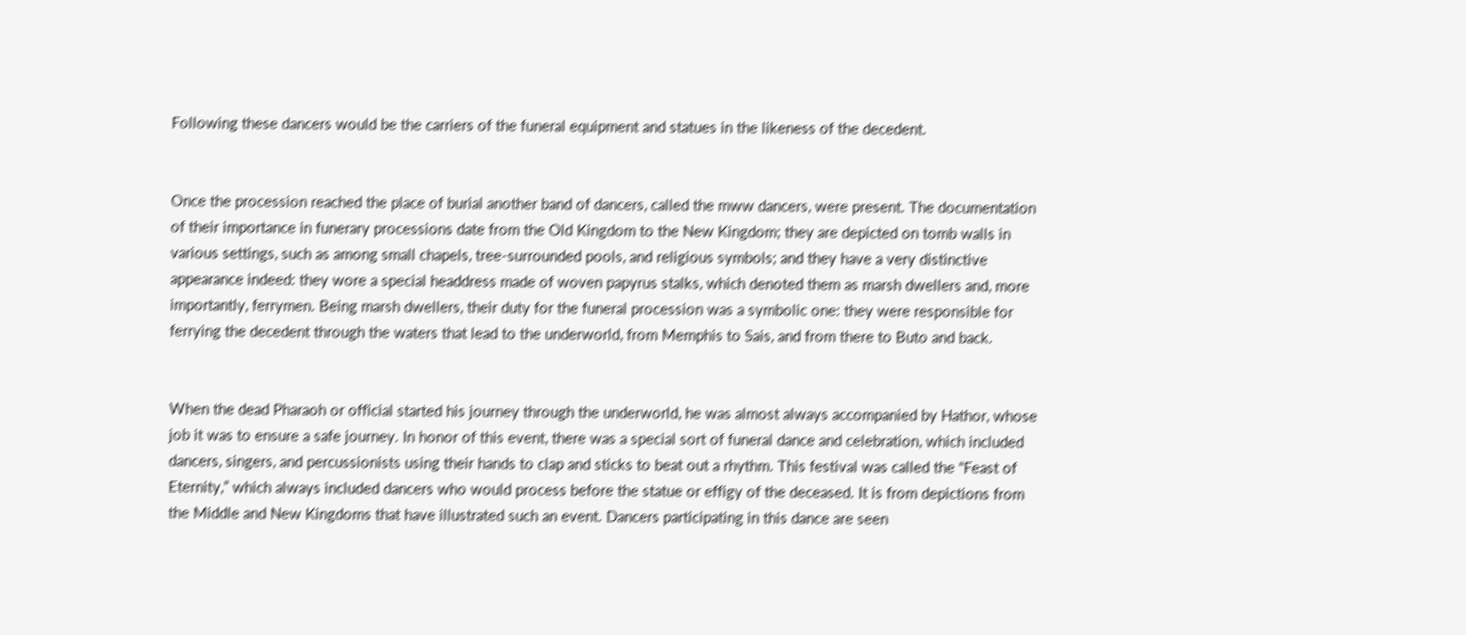Following these dancers would be the carriers of the funeral equipment and statues in the likeness of the decedent.


Once the procession reached the place of burial another band of dancers, called the mww dancers, were present. The documentation of their importance in funerary processions date from the Old Kingdom to the New Kingdom; they are depicted on tomb walls in various settings, such as among small chapels, tree-surrounded pools, and religious symbols; and they have a very distinctive appearance indeed: they wore a special headdress made of woven papyrus stalks, which denoted them as marsh dwellers and, more importantly, ferrymen. Being marsh dwellers, their duty for the funeral procession was a symbolic one: they were responsible for ferrying the decedent through the waters that lead to the underworld, from Memphis to Sais, and from there to Buto and back.


When the dead Pharaoh or official started his journey through the underworld, he was almost always accompanied by Hathor, whose job it was to ensure a safe journey. In honor of this event, there was a special sort of funeral dance and celebration, which included dancers, singers, and percussionists using their hands to clap and sticks to beat out a rhythm. This festival was called the “Feast of Eternity,” which always included dancers who would process before the statue or effigy of the deceased. It is from depictions from the Middle and New Kingdoms that have illustrated such an event. Dancers participating in this dance are seen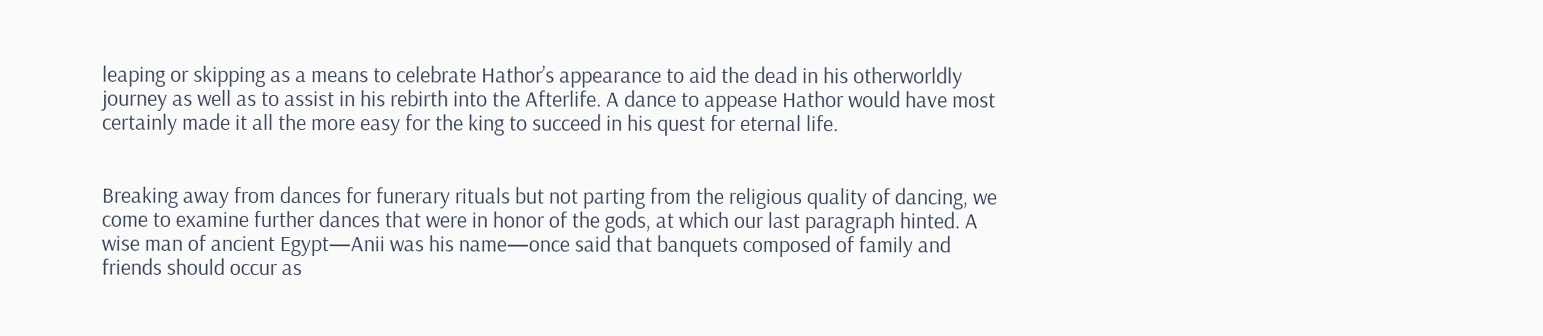leaping or skipping as a means to celebrate Hathor’s appearance to aid the dead in his otherworldly journey as well as to assist in his rebirth into the Afterlife. A dance to appease Hathor would have most certainly made it all the more easy for the king to succeed in his quest for eternal life.


Breaking away from dances for funerary rituals but not parting from the religious quality of dancing, we come to examine further dances that were in honor of the gods, at which our last paragraph hinted. A wise man of ancient Egypt—Anii was his name—once said that banquets composed of family and friends should occur as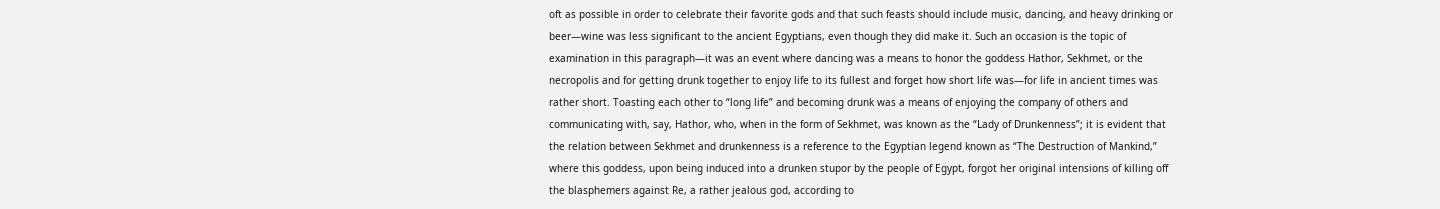oft as possible in order to celebrate their favorite gods and that such feasts should include music, dancing, and heavy drinking or beer—wine was less significant to the ancient Egyptians, even though they did make it. Such an occasion is the topic of examination in this paragraph—it was an event where dancing was a means to honor the goddess Hathor, Sekhmet, or the necropolis and for getting drunk together to enjoy life to its fullest and forget how short life was—for life in ancient times was rather short. Toasting each other to “long life” and becoming drunk was a means of enjoying the company of others and communicating with, say, Hathor, who, when in the form of Sekhmet, was known as the “Lady of Drunkenness”; it is evident that the relation between Sekhmet and drunkenness is a reference to the Egyptian legend known as “The Destruction of Mankind,” where this goddess, upon being induced into a drunken stupor by the people of Egypt, forgot her original intensions of killing off the blasphemers against Re, a rather jealous god, according to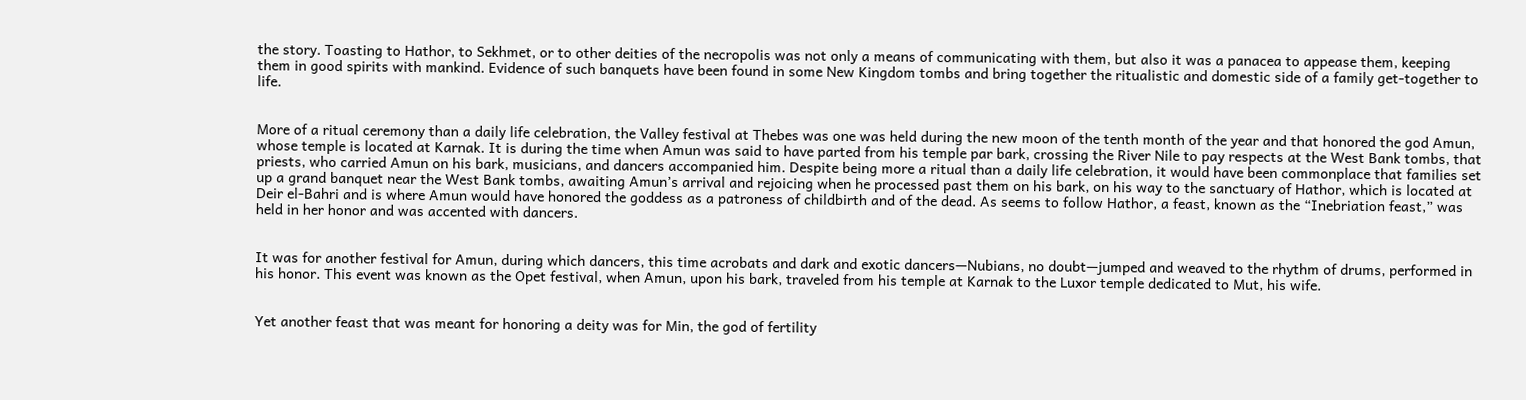the story. Toasting to Hathor, to Sekhmet, or to other deities of the necropolis was not only a means of communicating with them, but also it was a panacea to appease them, keeping them in good spirits with mankind. Evidence of such banquets have been found in some New Kingdom tombs and bring together the ritualistic and domestic side of a family get-together to life.


More of a ritual ceremony than a daily life celebration, the Valley festival at Thebes was one was held during the new moon of the tenth month of the year and that honored the god Amun, whose temple is located at Karnak. It is during the time when Amun was said to have parted from his temple par bark, crossing the River Nile to pay respects at the West Bank tombs, that priests, who carried Amun on his bark, musicians, and dancers accompanied him. Despite being more a ritual than a daily life celebration, it would have been commonplace that families set up a grand banquet near the West Bank tombs, awaiting Amun’s arrival and rejoicing when he processed past them on his bark, on his way to the sanctuary of Hathor, which is located at Deir el-Bahri and is where Amun would have honored the goddess as a patroness of childbirth and of the dead. As seems to follow Hathor, a feast, known as the “Inebriation feast,” was held in her honor and was accented with dancers.


It was for another festival for Amun, during which dancers, this time acrobats and dark and exotic dancers—Nubians, no doubt—jumped and weaved to the rhythm of drums, performed in his honor. This event was known as the Opet festival, when Amun, upon his bark, traveled from his temple at Karnak to the Luxor temple dedicated to Mut, his wife.


Yet another feast that was meant for honoring a deity was for Min, the god of fertility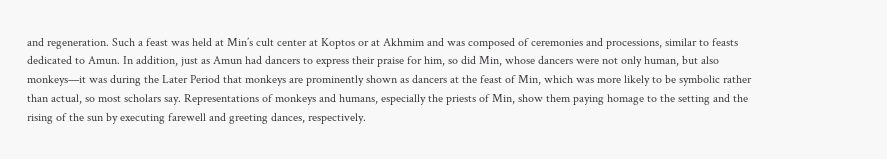and regeneration. Such a feast was held at Min’s cult center at Koptos or at Akhmim and was composed of ceremonies and processions, similar to feasts dedicated to Amun. In addition, just as Amun had dancers to express their praise for him, so did Min, whose dancers were not only human, but also monkeys—it was during the Later Period that monkeys are prominently shown as dancers at the feast of Min, which was more likely to be symbolic rather than actual, so most scholars say. Representations of monkeys and humans, especially the priests of Min, show them paying homage to the setting and the rising of the sun by executing farewell and greeting dances, respectively.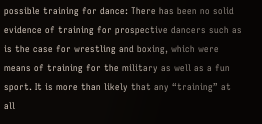possible training for dance: There has been no solid evidence of training for prospective dancers such as is the case for wrestling and boxing, which were means of training for the military as well as a fun sport. It is more than likely that any “training” at all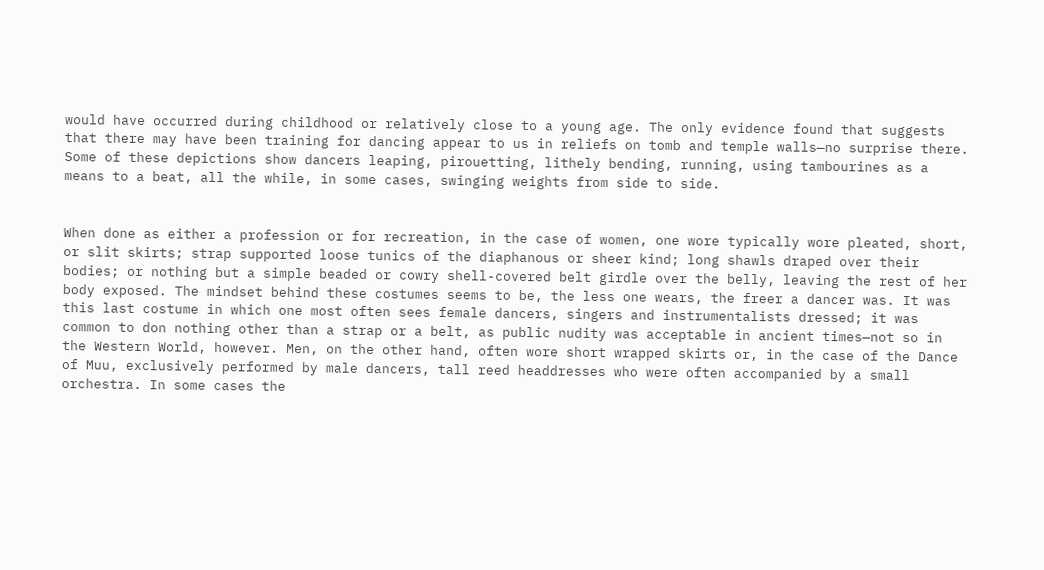would have occurred during childhood or relatively close to a young age. The only evidence found that suggests that there may have been training for dancing appear to us in reliefs on tomb and temple walls—no surprise there. Some of these depictions show dancers leaping, pirouetting, lithely bending, running, using tambourines as a means to a beat, all the while, in some cases, swinging weights from side to side.


When done as either a profession or for recreation, in the case of women, one wore typically wore pleated, short, or slit skirts; strap supported loose tunics of the diaphanous or sheer kind; long shawls draped over their bodies; or nothing but a simple beaded or cowry shell-covered belt girdle over the belly, leaving the rest of her body exposed. The mindset behind these costumes seems to be, the less one wears, the freer a dancer was. It was this last costume in which one most often sees female dancers, singers and instrumentalists dressed; it was common to don nothing other than a strap or a belt, as public nudity was acceptable in ancient times—not so in the Western World, however. Men, on the other hand, often wore short wrapped skirts or, in the case of the Dance of Muu, exclusively performed by male dancers, tall reed headdresses who were often accompanied by a small orchestra. In some cases the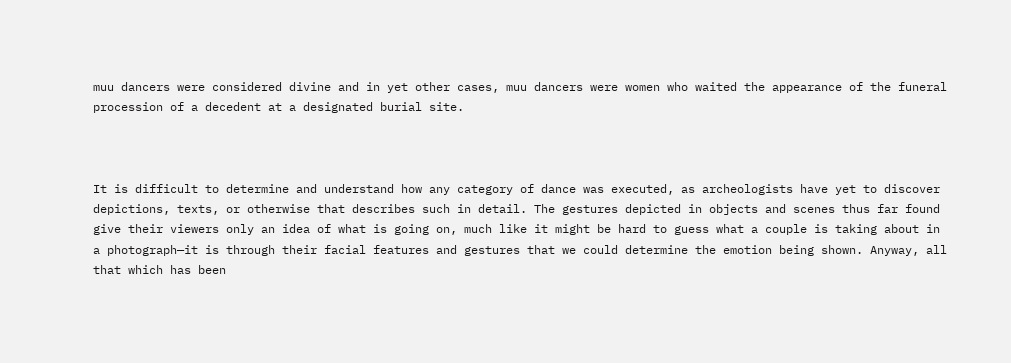muu dancers were considered divine and in yet other cases, muu dancers were women who waited the appearance of the funeral procession of a decedent at a designated burial site.



It is difficult to determine and understand how any category of dance was executed, as archeologists have yet to discover depictions, texts, or otherwise that describes such in detail. The gestures depicted in objects and scenes thus far found give their viewers only an idea of what is going on, much like it might be hard to guess what a couple is taking about in a photograph—it is through their facial features and gestures that we could determine the emotion being shown. Anyway, all that which has been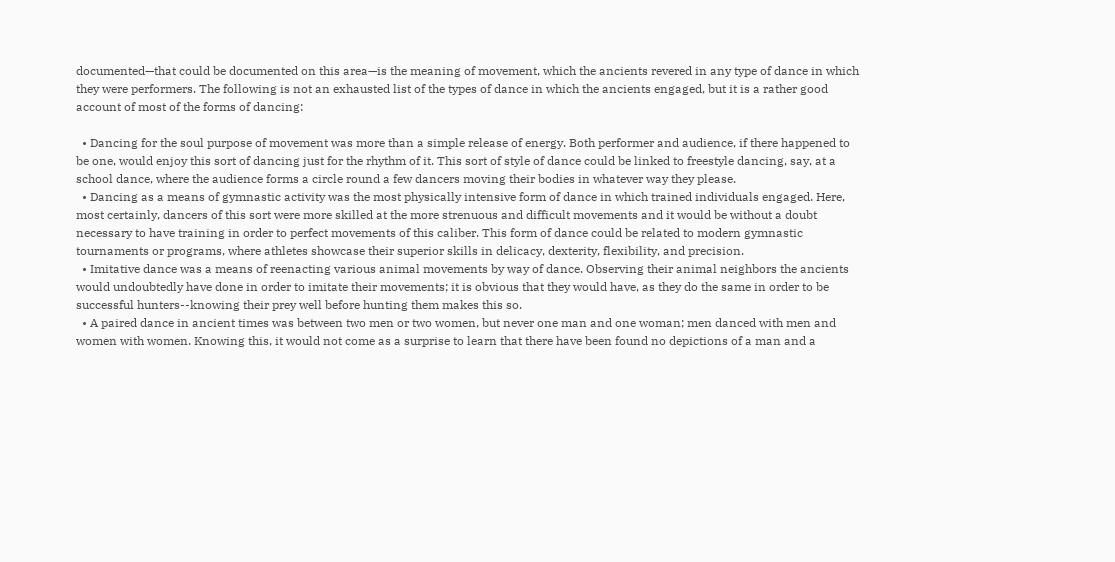documented—that could be documented on this area—is the meaning of movement, which the ancients revered in any type of dance in which they were performers. The following is not an exhausted list of the types of dance in which the ancients engaged, but it is a rather good account of most of the forms of dancing:

  • Dancing for the soul purpose of movement was more than a simple release of energy. Both performer and audience, if there happened to be one, would enjoy this sort of dancing just for the rhythm of it. This sort of style of dance could be linked to freestyle dancing, say, at a school dance, where the audience forms a circle round a few dancers moving their bodies in whatever way they please.
  • Dancing as a means of gymnastic activity was the most physically intensive form of dance in which trained individuals engaged. Here, most certainly, dancers of this sort were more skilled at the more strenuous and difficult movements and it would be without a doubt necessary to have training in order to perfect movements of this caliber. This form of dance could be related to modern gymnastic tournaments or programs, where athletes showcase their superior skills in delicacy, dexterity, flexibility, and precision.
  • Imitative dance was a means of reenacting various animal movements by way of dance. Observing their animal neighbors the ancients would undoubtedly have done in order to imitate their movements; it is obvious that they would have, as they do the same in order to be successful hunters--knowing their prey well before hunting them makes this so.
  • A paired dance in ancient times was between two men or two women, but never one man and one woman; men danced with men and women with women. Knowing this, it would not come as a surprise to learn that there have been found no depictions of a man and a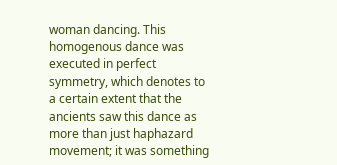woman dancing. This homogenous dance was executed in perfect symmetry, which denotes to a certain extent that the ancients saw this dance as more than just haphazard movement; it was something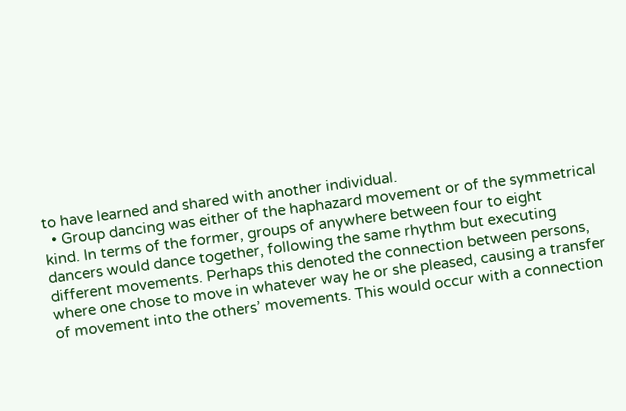to have learned and shared with another individual.
  • Group dancing was either of the haphazard movement or of the symmetrical kind. In terms of the former, groups of anywhere between four to eight dancers would dance together, following the same rhythm but executing different movements. Perhaps this denoted the connection between persons, where one chose to move in whatever way he or she pleased, causing a transfer of movement into the others’ movements. This would occur with a connection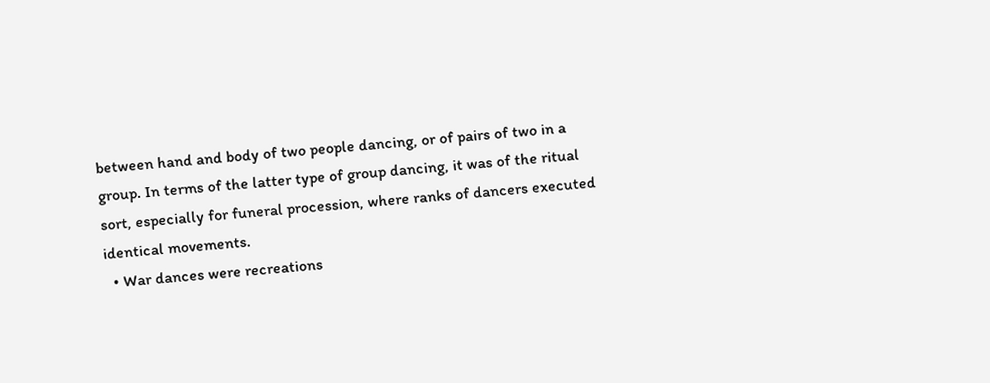between hand and body of two people dancing, or of pairs of two in a group. In terms of the latter type of group dancing, it was of the ritual sort, especially for funeral procession, where ranks of dancers executed identical movements.
  • War dances were recreations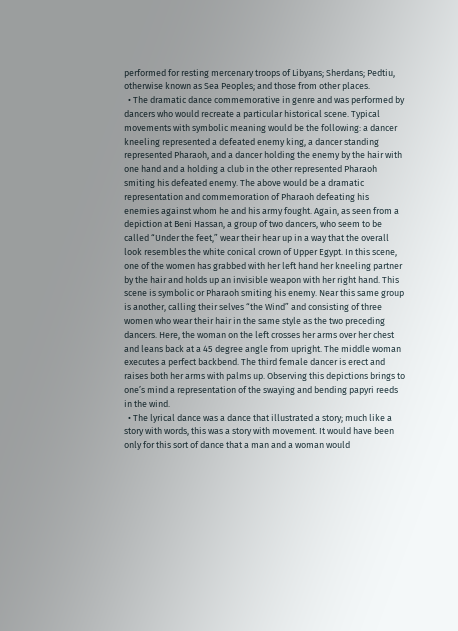performed for resting mercenary troops of Libyans; Sherdans; Pedtiu, otherwise known as Sea Peoples; and those from other places.
  • The dramatic dance commemorative in genre and was performed by dancers who would recreate a particular historical scene. Typical movements with symbolic meaning would be the following: a dancer kneeling represented a defeated enemy king, a dancer standing represented Pharaoh, and a dancer holding the enemy by the hair with one hand and a holding a club in the other represented Pharaoh smiting his defeated enemy. The above would be a dramatic representation and commemoration of Pharaoh defeating his enemies against whom he and his army fought. Again, as seen from a depiction at Beni Hassan, a group of two dancers, who seem to be called “Under the feet,” wear their hear up in a way that the overall look resembles the white conical crown of Upper Egypt. In this scene, one of the women has grabbed with her left hand her kneeling partner by the hair and holds up an invisible weapon with her right hand. This scene is symbolic or Pharaoh smiting his enemy. Near this same group is another, calling their selves “the Wind” and consisting of three women who wear their hair in the same style as the two preceding dancers. Here, the woman on the left crosses her arms over her chest and leans back at a 45 degree angle from upright. The middle woman executes a perfect backbend. The third female dancer is erect and raises both her arms with palms up. Observing this depictions brings to one’s mind a representation of the swaying and bending papyri reeds in the wind.
  • The lyrical dance was a dance that illustrated a story; much like a story with words, this was a story with movement. It would have been only for this sort of dance that a man and a woman would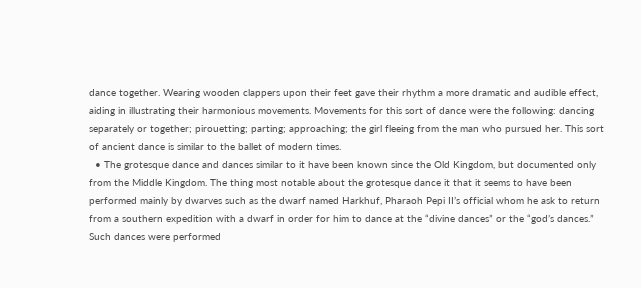dance together. Wearing wooden clappers upon their feet gave their rhythm a more dramatic and audible effect, aiding in illustrating their harmonious movements. Movements for this sort of dance were the following: dancing separately or together; pirouetting; parting; approaching; the girl fleeing from the man who pursued her. This sort of ancient dance is similar to the ballet of modern times.
  • The grotesque dance and dances similar to it have been known since the Old Kingdom, but documented only from the Middle Kingdom. The thing most notable about the grotesque dance it that it seems to have been performed mainly by dwarves such as the dwarf named Harkhuf, Pharaoh Pepi II’s official whom he ask to return from a southern expedition with a dwarf in order for him to dance at the “divine dances” or the “god’s dances.” Such dances were performed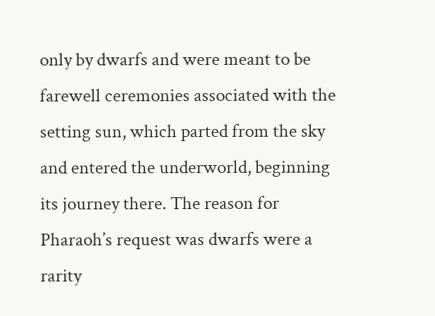only by dwarfs and were meant to be farewell ceremonies associated with the setting sun, which parted from the sky and entered the underworld, beginning its journey there. The reason for Pharaoh’s request was dwarfs were a rarity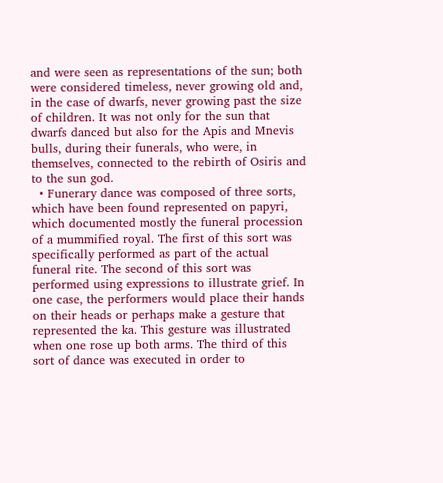and were seen as representations of the sun; both were considered timeless, never growing old and, in the case of dwarfs, never growing past the size of children. It was not only for the sun that dwarfs danced but also for the Apis and Mnevis bulls, during their funerals, who were, in themselves, connected to the rebirth of Osiris and to the sun god.
  • Funerary dance was composed of three sorts, which have been found represented on papyri, which documented mostly the funeral procession of a mummified royal. The first of this sort was specifically performed as part of the actual funeral rite. The second of this sort was performed using expressions to illustrate grief. In one case, the performers would place their hands on their heads or perhaps make a gesture that represented the ka. This gesture was illustrated when one rose up both arms. The third of this sort of dance was executed in order to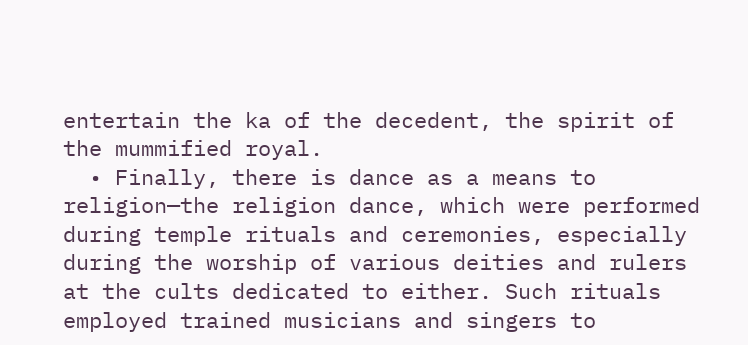entertain the ka of the decedent, the spirit of the mummified royal.
  • Finally, there is dance as a means to religion—the religion dance, which were performed during temple rituals and ceremonies, especially during the worship of various deities and rulers at the cults dedicated to either. Such rituals employed trained musicians and singers to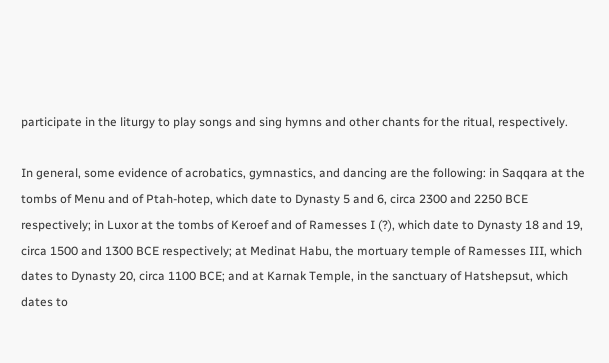participate in the liturgy to play songs and sing hymns and other chants for the ritual, respectively.

In general, some evidence of acrobatics, gymnastics, and dancing are the following: in Saqqara at the tombs of Menu and of Ptah-hotep, which date to Dynasty 5 and 6, circa 2300 and 2250 BCE respectively; in Luxor at the tombs of Keroef and of Ramesses I (?), which date to Dynasty 18 and 19, circa 1500 and 1300 BCE respectively; at Medinat Habu, the mortuary temple of Ramesses III, which dates to Dynasty 20, circa 1100 BCE; and at Karnak Temple, in the sanctuary of Hatshepsut, which dates to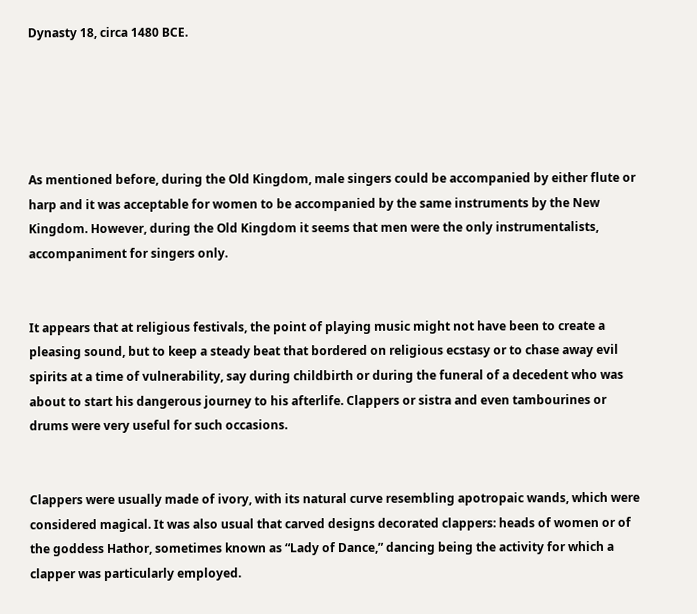Dynasty 18, circa 1480 BCE.





As mentioned before, during the Old Kingdom, male singers could be accompanied by either flute or harp and it was acceptable for women to be accompanied by the same instruments by the New Kingdom. However, during the Old Kingdom it seems that men were the only instrumentalists, accompaniment for singers only.


It appears that at religious festivals, the point of playing music might not have been to create a pleasing sound, but to keep a steady beat that bordered on religious ecstasy or to chase away evil spirits at a time of vulnerability, say during childbirth or during the funeral of a decedent who was about to start his dangerous journey to his afterlife. Clappers or sistra and even tambourines or drums were very useful for such occasions.


Clappers were usually made of ivory, with its natural curve resembling apotropaic wands, which were considered magical. It was also usual that carved designs decorated clappers: heads of women or of the goddess Hathor, sometimes known as “Lady of Dance,” dancing being the activity for which a clapper was particularly employed.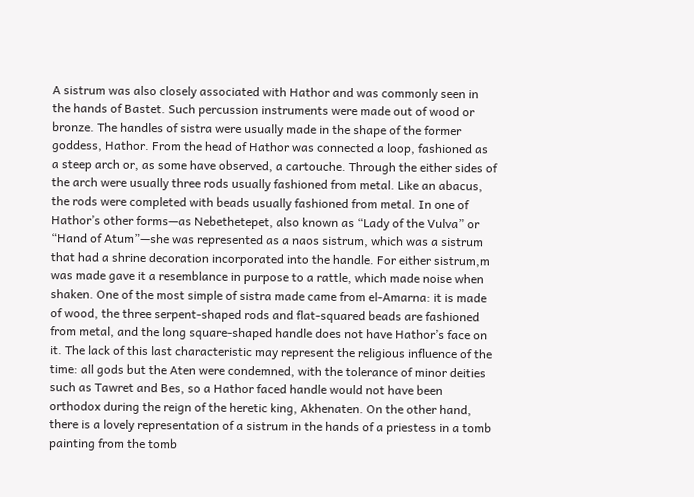A sistrum was also closely associated with Hathor and was commonly seen in the hands of Bastet. Such percussion instruments were made out of wood or bronze. The handles of sistra were usually made in the shape of the former goddess, Hathor. From the head of Hathor was connected a loop, fashioned as a steep arch or, as some have observed, a cartouche. Through the either sides of the arch were usually three rods usually fashioned from metal. Like an abacus, the rods were completed with beads usually fashioned from metal. In one of Hathor’s other forms—as Nebethetepet, also known as “Lady of the Vulva” or “Hand of Atum”—she was represented as a naos sistrum, which was a sistrum that had a shrine decoration incorporated into the handle. For either sistrum,m was made gave it a resemblance in purpose to a rattle, which made noise when shaken. One of the most simple of sistra made came from el-Amarna: it is made of wood, the three serpent-shaped rods and flat-squared beads are fashioned from metal, and the long square-shaped handle does not have Hathor’s face on it. The lack of this last characteristic may represent the religious influence of the time: all gods but the Aten were condemned, with the tolerance of minor deities such as Tawret and Bes, so a Hathor faced handle would not have been orthodox during the reign of the heretic king, Akhenaten. On the other hand, there is a lovely representation of a sistrum in the hands of a priestess in a tomb painting from the tomb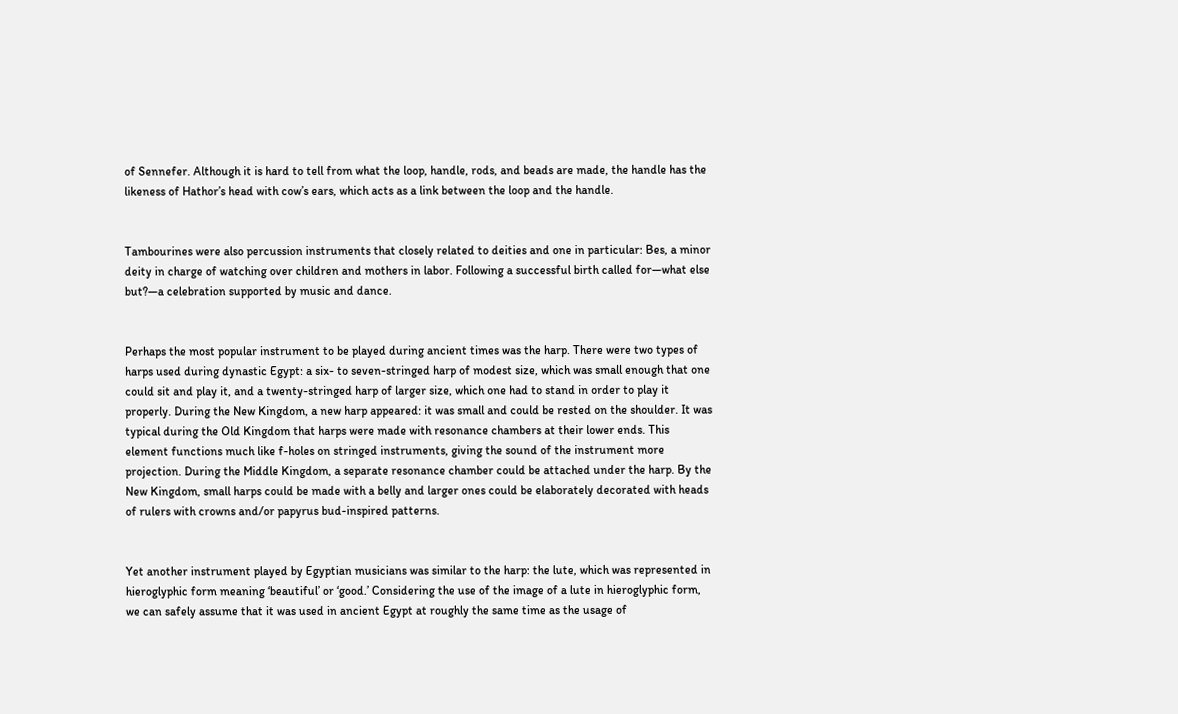of Sennefer. Although it is hard to tell from what the loop, handle, rods, and beads are made, the handle has the likeness of Hathor’s head with cow’s ears, which acts as a link between the loop and the handle.


Tambourines were also percussion instruments that closely related to deities and one in particular: Bes, a minor deity in charge of watching over children and mothers in labor. Following a successful birth called for—what else but?—a celebration supported by music and dance.


Perhaps the most popular instrument to be played during ancient times was the harp. There were two types of harps used during dynastic Egypt: a six- to seven-stringed harp of modest size, which was small enough that one could sit and play it, and a twenty-stringed harp of larger size, which one had to stand in order to play it properly. During the New Kingdom, a new harp appeared: it was small and could be rested on the shoulder. It was typical during the Old Kingdom that harps were made with resonance chambers at their lower ends. This element functions much like f-holes on stringed instruments, giving the sound of the instrument more projection. During the Middle Kingdom, a separate resonance chamber could be attached under the harp. By the New Kingdom, small harps could be made with a belly and larger ones could be elaborately decorated with heads of rulers with crowns and/or papyrus bud-inspired patterns.


Yet another instrument played by Egyptian musicians was similar to the harp: the lute, which was represented in hieroglyphic form meaning ‘beautiful’ or ‘good.’ Considering the use of the image of a lute in hieroglyphic form, we can safely assume that it was used in ancient Egypt at roughly the same time as the usage of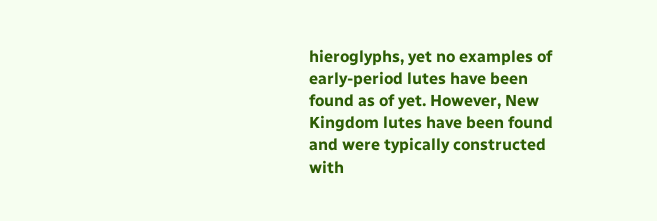hieroglyphs, yet no examples of early-period lutes have been found as of yet. However, New Kingdom lutes have been found and were typically constructed with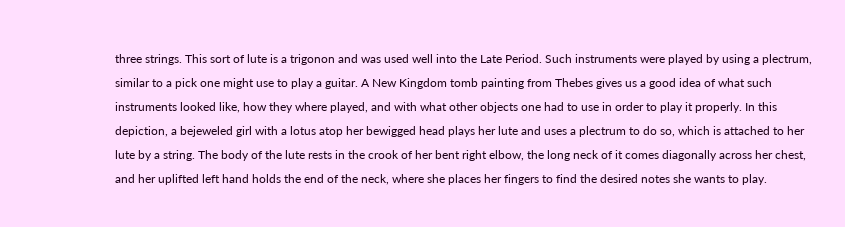three strings. This sort of lute is a trigonon and was used well into the Late Period. Such instruments were played by using a plectrum, similar to a pick one might use to play a guitar. A New Kingdom tomb painting from Thebes gives us a good idea of what such instruments looked like, how they where played, and with what other objects one had to use in order to play it properly. In this depiction, a bejeweled girl with a lotus atop her bewigged head plays her lute and uses a plectrum to do so, which is attached to her lute by a string. The body of the lute rests in the crook of her bent right elbow, the long neck of it comes diagonally across her chest, and her uplifted left hand holds the end of the neck, where she places her fingers to find the desired notes she wants to play.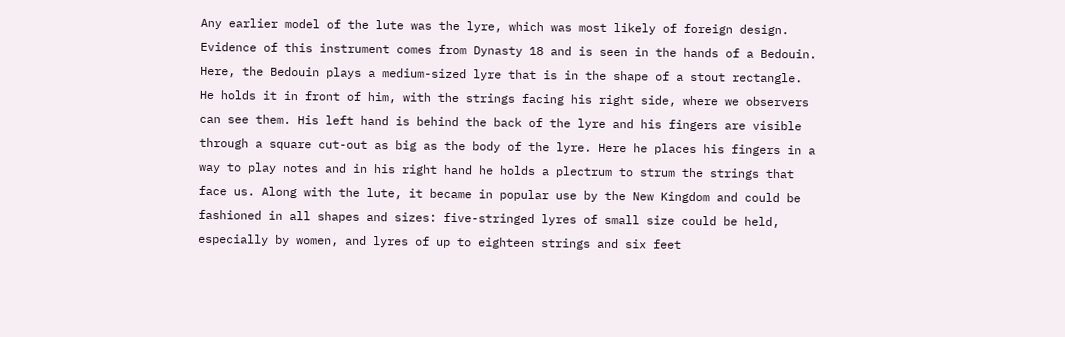Any earlier model of the lute was the lyre, which was most likely of foreign design. Evidence of this instrument comes from Dynasty 18 and is seen in the hands of a Bedouin. Here, the Bedouin plays a medium-sized lyre that is in the shape of a stout rectangle. He holds it in front of him, with the strings facing his right side, where we observers can see them. His left hand is behind the back of the lyre and his fingers are visible through a square cut-out as big as the body of the lyre. Here he places his fingers in a way to play notes and in his right hand he holds a plectrum to strum the strings that face us. Along with the lute, it became in popular use by the New Kingdom and could be fashioned in all shapes and sizes: five-stringed lyres of small size could be held, especially by women, and lyres of up to eighteen strings and six feet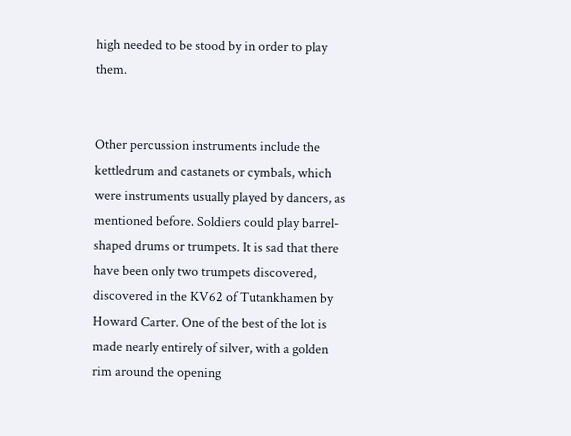high needed to be stood by in order to play them.


Other percussion instruments include the kettledrum and castanets or cymbals, which were instruments usually played by dancers, as mentioned before. Soldiers could play barrel-shaped drums or trumpets. It is sad that there have been only two trumpets discovered, discovered in the KV62 of Tutankhamen by Howard Carter. One of the best of the lot is made nearly entirely of silver, with a golden rim around the opening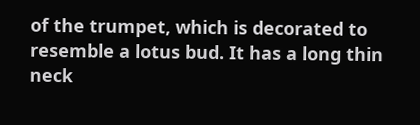of the trumpet, which is decorated to resemble a lotus bud. It has a long thin neck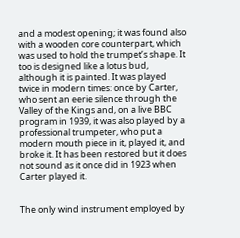and a modest opening; it was found also with a wooden core counterpart, which was used to hold the trumpet’s shape. It too is designed like a lotus bud, although it is painted. It was played twice in modern times: once by Carter, who sent an eerie silence through the Valley of the Kings and, on a live BBC program in 1939, it was also played by a professional trumpeter, who put a modern mouth piece in it, played it, and broke it. It has been restored but it does not sound as it once did in 1923 when Carter played it.


The only wind instrument employed by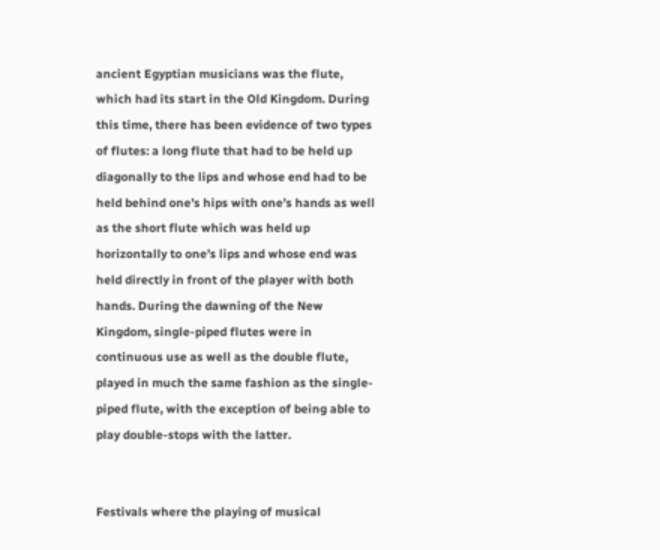ancient Egyptian musicians was the flute, which had its start in the Old Kingdom. During this time, there has been evidence of two types of flutes: a long flute that had to be held up diagonally to the lips and whose end had to be held behind one’s hips with one’s hands as well as the short flute which was held up horizontally to one’s lips and whose end was held directly in front of the player with both hands. During the dawning of the New Kingdom, single-piped flutes were in continuous use as well as the double flute, played in much the same fashion as the single-piped flute, with the exception of being able to play double-stops with the latter.


Festivals where the playing of musical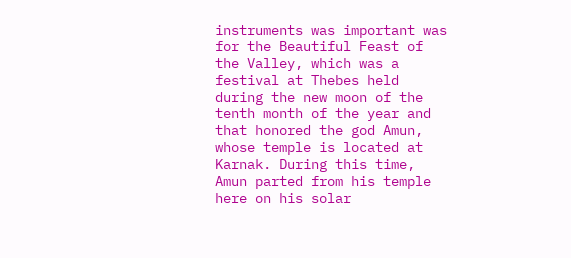instruments was important was for the Beautiful Feast of the Valley, which was a festival at Thebes held during the new moon of the tenth month of the year and that honored the god Amun, whose temple is located at Karnak. During this time, Amun parted from his temple here on his solar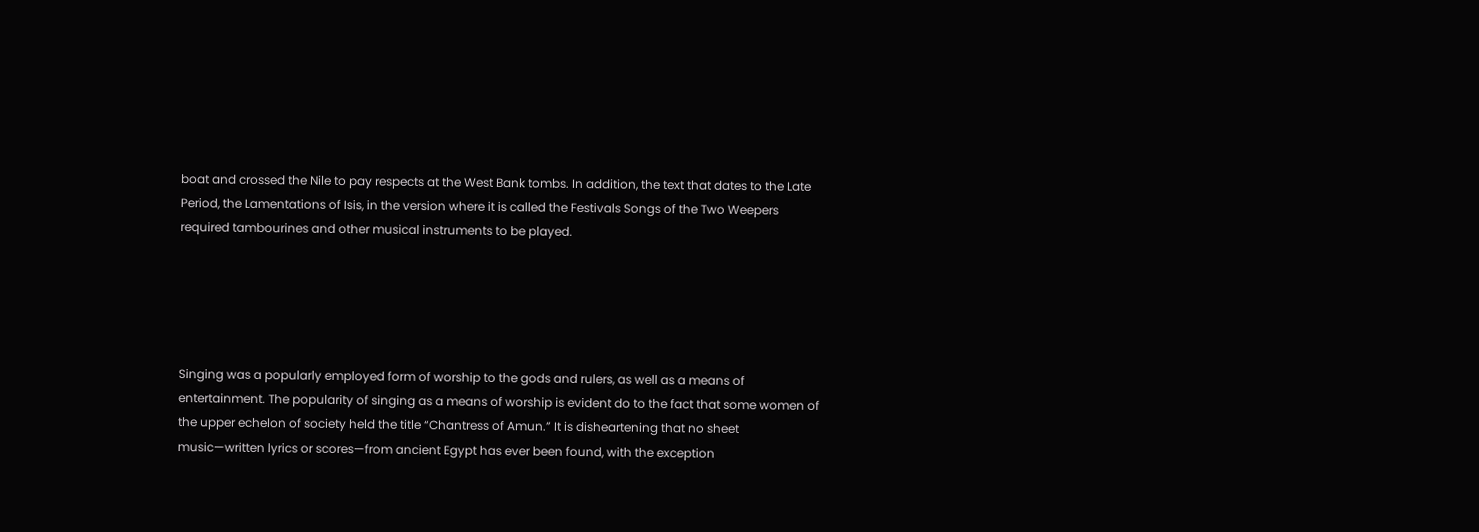boat and crossed the Nile to pay respects at the West Bank tombs. In addition, the text that dates to the Late Period, the Lamentations of Isis, in the version where it is called the Festivals Songs of the Two Weepers required tambourines and other musical instruments to be played.





Singing was a popularly employed form of worship to the gods and rulers, as well as a means of entertainment. The popularity of singing as a means of worship is evident do to the fact that some women of the upper echelon of society held the title “Chantress of Amun.” It is disheartening that no sheet music—written lyrics or scores—from ancient Egypt has ever been found, with the exception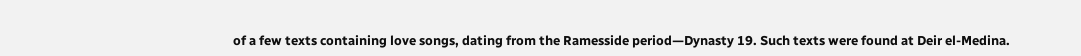of a few texts containing love songs, dating from the Ramesside period—Dynasty 19. Such texts were found at Deir el-Medina.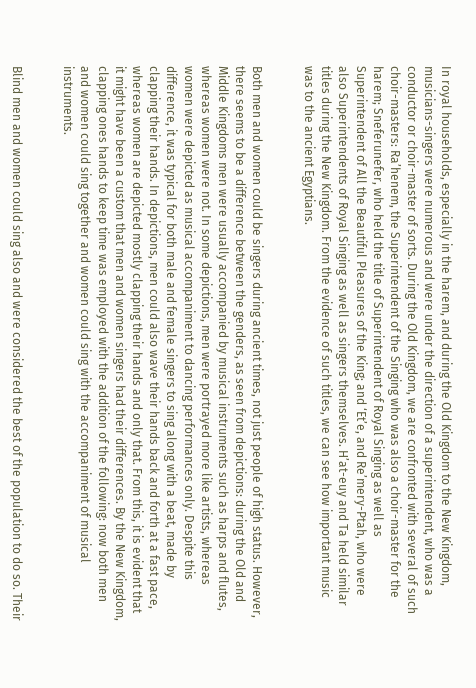In royal households, especially in the harem, and during the Old Kingdom to the New Kingdom, musicians-singers were numerous and were under the direction of a superintendent, who was a conductor or choir-master of sorts. During the Old Kingdom, we are confronted with several of such choir-masters: Ra’henem, the Superintendent of the Singing who was also a choir-master for the harem; Sneferunefer, who held the title of Superintendent of Royal Singing as well as Superintendent of All the Beautiful Pleasures of the King; and ‘Et’e, and Re’mery-Ptah, who were also Superintendents of Royal Singing as well as singers themselves. H’at-euy and Ta held similar titles during the New Kingdom. From the evidence of such titles, we can see how important music was to the ancient Egyptians.


Both men and women could be singers during ancient times, not just people of high status. However, there seems to be a difference between the genders, as seen from depictions: during the Old and Middle Kingdoms men were usually accompanied by musical instruments such as harps and flutes, whereas women were not. In some depictions, men were portrayed more like artists, whereas women were depicted as musical accompaniment to dancing performances only. Despite this difference, it was typical for both male and female singers to sing along with a beat, made by clapping their hands. In depictions, men could also wave their hands back and forth at a fast pace, whereas women are depicted mostly clapping their hands and only that. From this, it is evident that it might have been a custom that men and women singers had their differences. By the New Kingdom, clapping ones hands to keep time was employed with the addition of the following: now both men and women could sing together and women could sing with the accompaniment of musical instruments.


Blind men and women could sing also and were considered the best of the population to do so. Their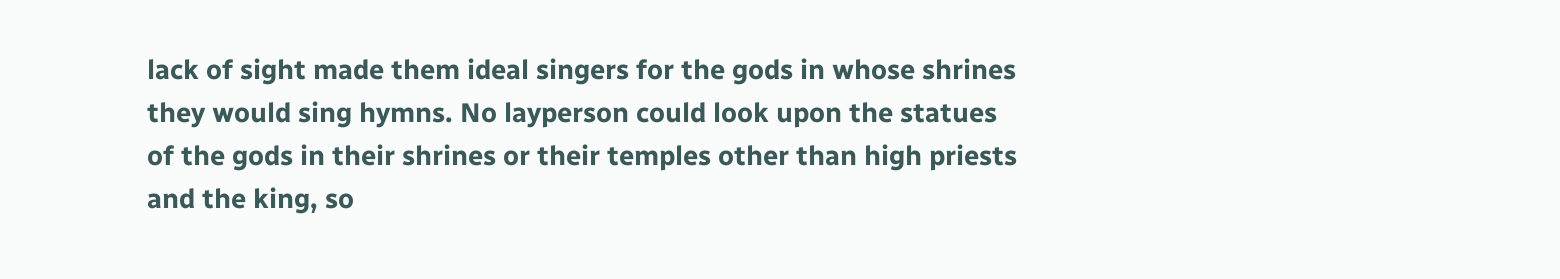lack of sight made them ideal singers for the gods in whose shrines they would sing hymns. No layperson could look upon the statues of the gods in their shrines or their temples other than high priests and the king, so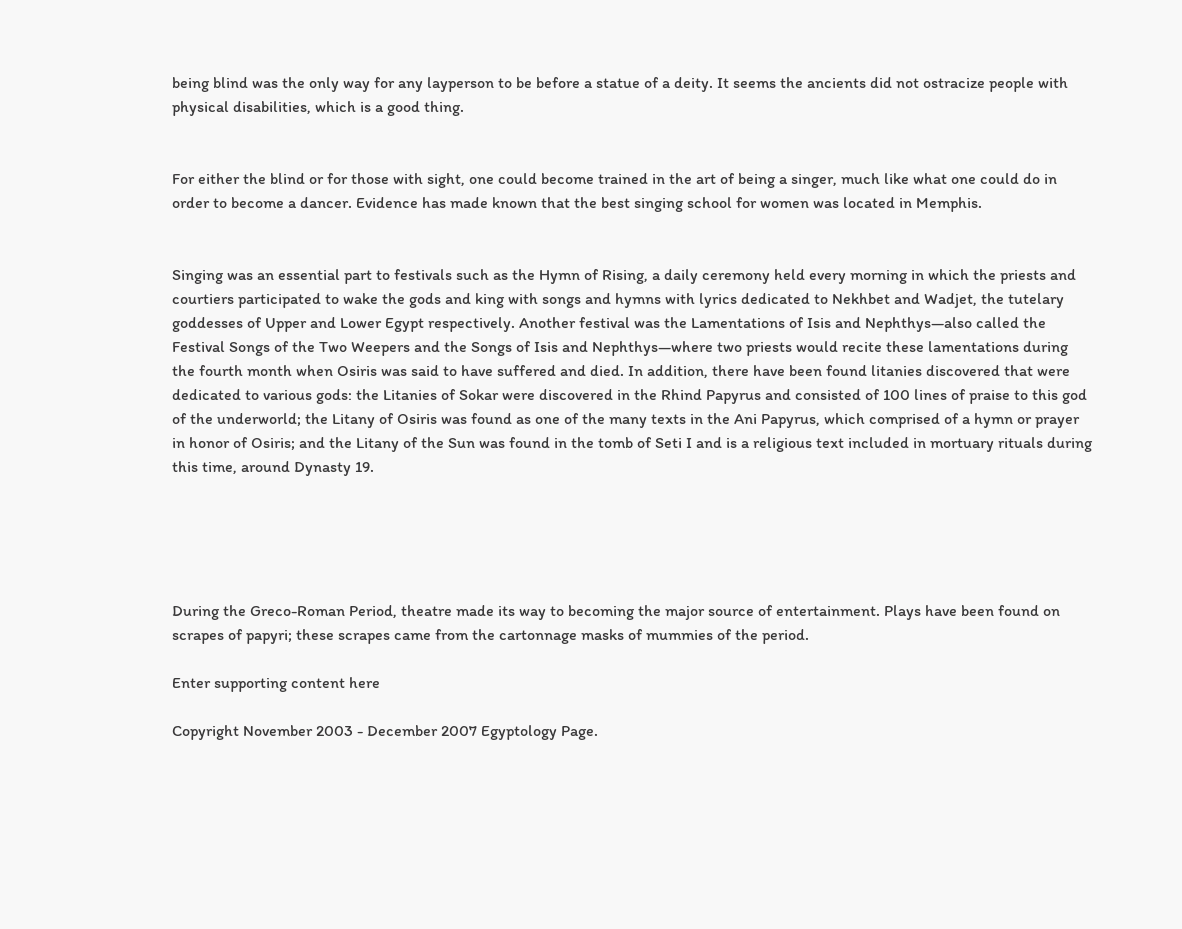being blind was the only way for any layperson to be before a statue of a deity. It seems the ancients did not ostracize people with physical disabilities, which is a good thing.


For either the blind or for those with sight, one could become trained in the art of being a singer, much like what one could do in order to become a dancer. Evidence has made known that the best singing school for women was located in Memphis.


Singing was an essential part to festivals such as the Hymn of Rising, a daily ceremony held every morning in which the priests and courtiers participated to wake the gods and king with songs and hymns with lyrics dedicated to Nekhbet and Wadjet, the tutelary goddesses of Upper and Lower Egypt respectively. Another festival was the Lamentations of Isis and Nephthys—also called the Festival Songs of the Two Weepers and the Songs of Isis and Nephthys—where two priests would recite these lamentations during the fourth month when Osiris was said to have suffered and died. In addition, there have been found litanies discovered that were dedicated to various gods: the Litanies of Sokar were discovered in the Rhind Papyrus and consisted of 100 lines of praise to this god of the underworld; the Litany of Osiris was found as one of the many texts in the Ani Papyrus, which comprised of a hymn or prayer in honor of Osiris; and the Litany of the Sun was found in the tomb of Seti I and is a religious text included in mortuary rituals during this time, around Dynasty 19.





During the Greco-Roman Period, theatre made its way to becoming the major source of entertainment. Plays have been found on scrapes of papyri; these scrapes came from the cartonnage masks of mummies of the period.

Enter supporting content here

Copyright November 2003 - December 2007 Egyptology Page.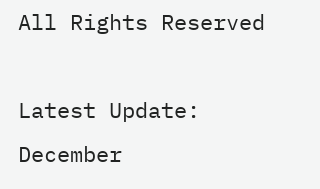All Rights Reserved

Latest Update: December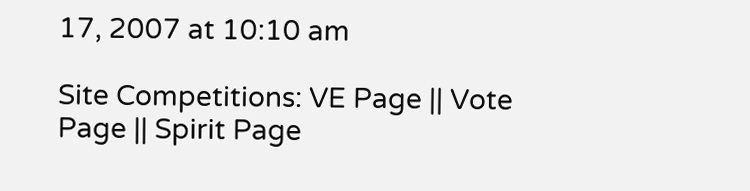17, 2007 at 10:10 am

Site Competitions: VE Page || Vote Page || Spirit Page